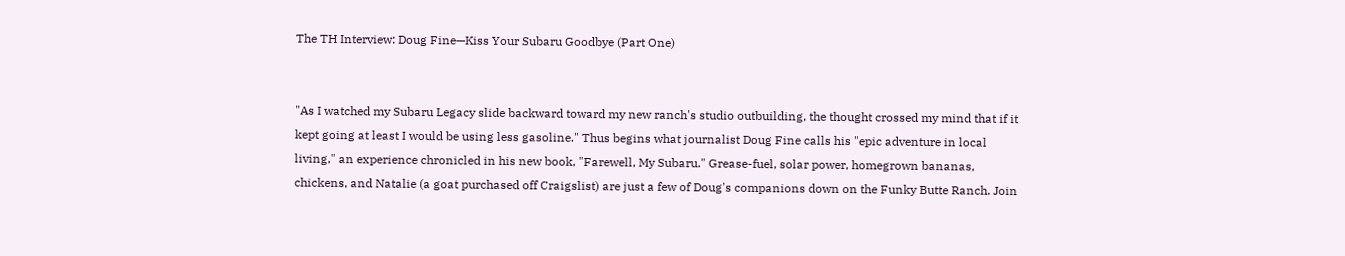The TH Interview: Doug Fine—Kiss Your Subaru Goodbye (Part One)


"As I watched my Subaru Legacy slide backward toward my new ranch's studio outbuilding, the thought crossed my mind that if it kept going at least I would be using less gasoline." Thus begins what journalist Doug Fine calls his "epic adventure in local living," an experience chronicled in his new book, "Farewell, My Subaru." Grease-fuel, solar power, homegrown bananas, chickens, and Natalie (a goat purchased off Craigslist) are just a few of Doug's companions down on the Funky Butte Ranch. Join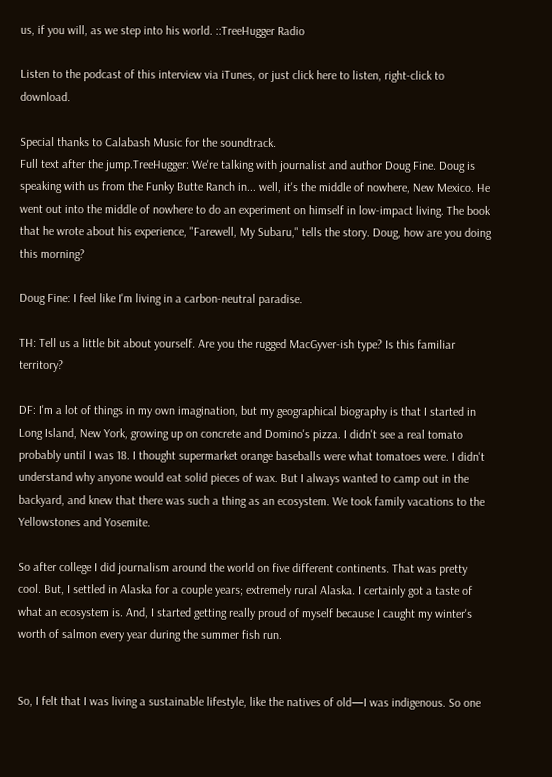us, if you will, as we step into his world. ::TreeHugger Radio

Listen to the podcast of this interview via iTunes, or just click here to listen, right-click to download.

Special thanks to Calabash Music for the soundtrack.
Full text after the jump.TreeHugger: We're talking with journalist and author Doug Fine. Doug is speaking with us from the Funky Butte Ranch in... well, it's the middle of nowhere, New Mexico. He went out into the middle of nowhere to do an experiment on himself in low-impact living. The book that he wrote about his experience, "Farewell, My Subaru," tells the story. Doug, how are you doing this morning?

Doug Fine: I feel like I'm living in a carbon-neutral paradise.

TH: Tell us a little bit about yourself. Are you the rugged MacGyver-ish type? Is this familiar territory?

DF: I'm a lot of things in my own imagination, but my geographical biography is that I started in Long Island, New York, growing up on concrete and Domino's pizza. I didn't see a real tomato probably until I was 18. I thought supermarket orange baseballs were what tomatoes were. I didn't understand why anyone would eat solid pieces of wax. But I always wanted to camp out in the backyard, and knew that there was such a thing as an ecosystem. We took family vacations to the Yellowstones and Yosemite.

So after college I did journalism around the world on five different continents. That was pretty cool. But, I settled in Alaska for a couple years; extremely rural Alaska. I certainly got a taste of what an ecosystem is. And, I started getting really proud of myself because I caught my winter's worth of salmon every year during the summer fish run.


So, I felt that I was living a sustainable lifestyle, like the natives of old—I was indigenous. So one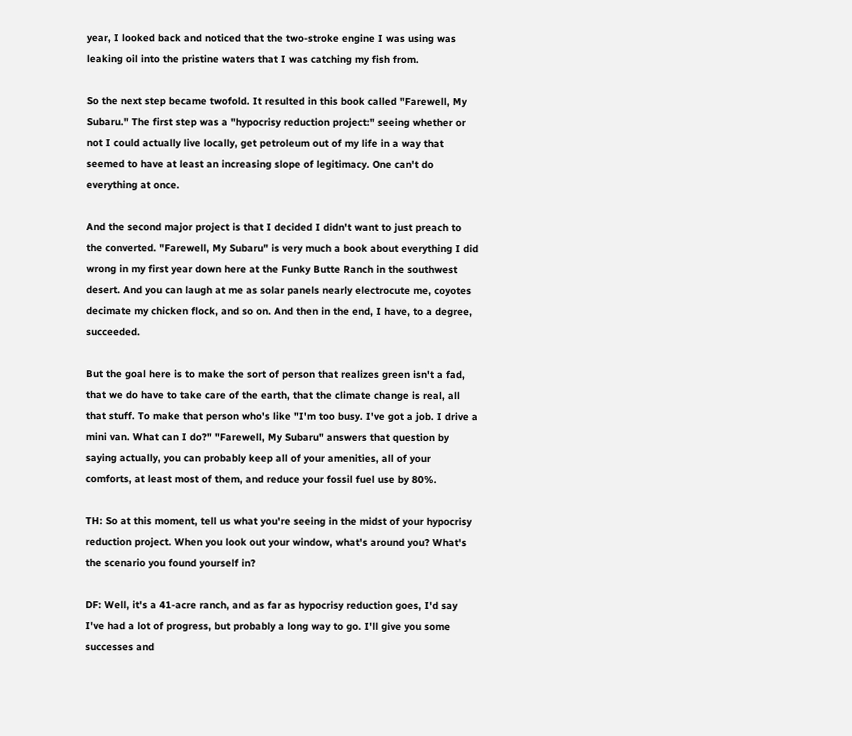year, I looked back and noticed that the two-stroke engine I was using was leaking oil into the pristine waters that I was catching my fish from.

So the next step became twofold. It resulted in this book called "Farewell, My Subaru." The first step was a "hypocrisy reduction project:" seeing whether or not I could actually live locally, get petroleum out of my life in a way that seemed to have at least an increasing slope of legitimacy. One can't do everything at once.

And the second major project is that I decided I didn't want to just preach to the converted. "Farewell, My Subaru" is very much a book about everything I did wrong in my first year down here at the Funky Butte Ranch in the southwest desert. And you can laugh at me as solar panels nearly electrocute me, coyotes decimate my chicken flock, and so on. And then in the end, I have, to a degree, succeeded.

But the goal here is to make the sort of person that realizes green isn't a fad, that we do have to take care of the earth, that the climate change is real, all that stuff. To make that person who's like "I'm too busy. I've got a job. I drive a mini van. What can I do?" "Farewell, My Subaru" answers that question by saying actually, you can probably keep all of your amenities, all of your comforts, at least most of them, and reduce your fossil fuel use by 80%.

TH: So at this moment, tell us what you're seeing in the midst of your hypocrisy reduction project. When you look out your window, what's around you? What's the scenario you found yourself in?

DF: Well, it's a 41-acre ranch, and as far as hypocrisy reduction goes, I'd say I've had a lot of progress, but probably a long way to go. I'll give you some successes and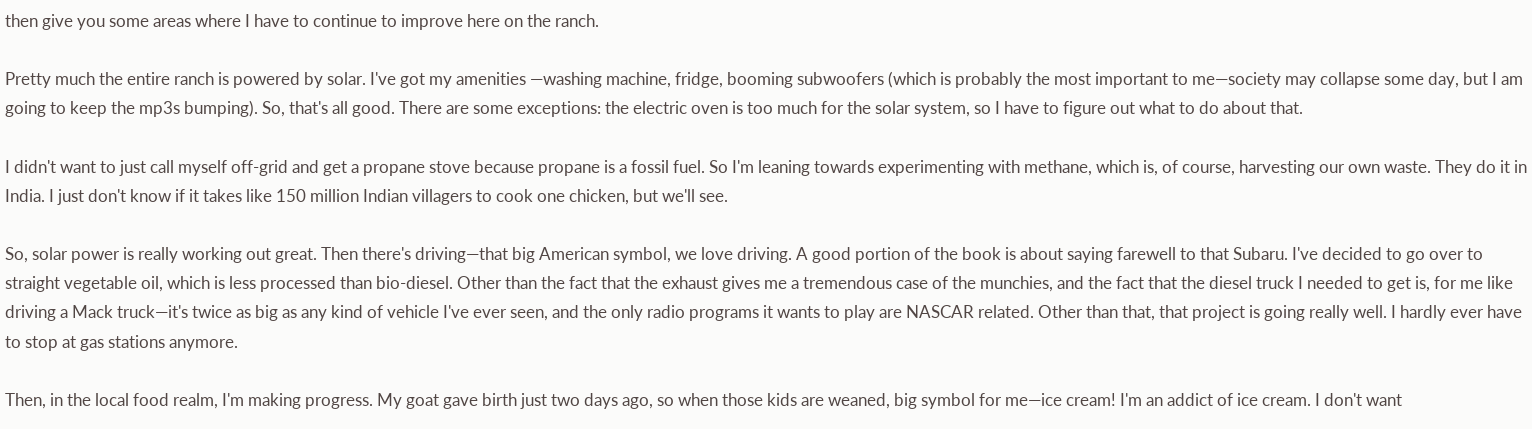then give you some areas where I have to continue to improve here on the ranch.

Pretty much the entire ranch is powered by solar. I've got my amenities —washing machine, fridge, booming subwoofers (which is probably the most important to me—society may collapse some day, but I am going to keep the mp3s bumping). So, that's all good. There are some exceptions: the electric oven is too much for the solar system, so I have to figure out what to do about that.

I didn't want to just call myself off-grid and get a propane stove because propane is a fossil fuel. So I'm leaning towards experimenting with methane, which is, of course, harvesting our own waste. They do it in India. I just don't know if it takes like 150 million Indian villagers to cook one chicken, but we'll see.

So, solar power is really working out great. Then there's driving—that big American symbol, we love driving. A good portion of the book is about saying farewell to that Subaru. I've decided to go over to straight vegetable oil, which is less processed than bio-diesel. Other than the fact that the exhaust gives me a tremendous case of the munchies, and the fact that the diesel truck I needed to get is, for me like driving a Mack truck—it's twice as big as any kind of vehicle I've ever seen, and the only radio programs it wants to play are NASCAR related. Other than that, that project is going really well. I hardly ever have to stop at gas stations anymore.

Then, in the local food realm, I'm making progress. My goat gave birth just two days ago, so when those kids are weaned, big symbol for me—ice cream! I'm an addict of ice cream. I don't want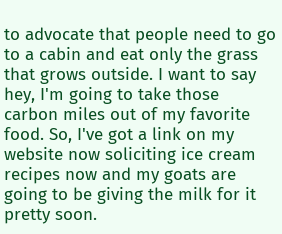to advocate that people need to go to a cabin and eat only the grass that grows outside. I want to say hey, I'm going to take those carbon miles out of my favorite food. So, I've got a link on my website now soliciting ice cream recipes now and my goats are going to be giving the milk for it pretty soon.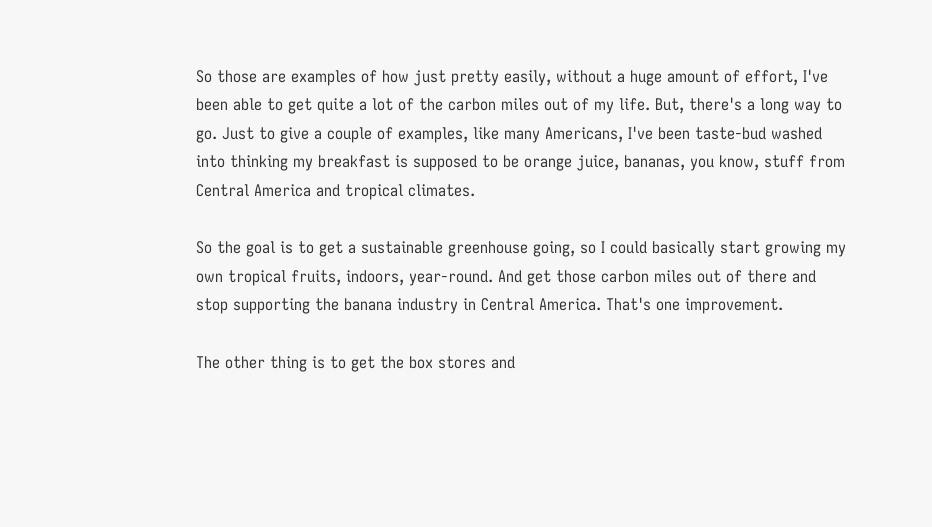So those are examples of how just pretty easily, without a huge amount of effort, I've been able to get quite a lot of the carbon miles out of my life. But, there's a long way to go. Just to give a couple of examples, like many Americans, I've been taste-bud washed into thinking my breakfast is supposed to be orange juice, bananas, you know, stuff from Central America and tropical climates.

So the goal is to get a sustainable greenhouse going, so I could basically start growing my own tropical fruits, indoors, year-round. And get those carbon miles out of there and stop supporting the banana industry in Central America. That's one improvement.

The other thing is to get the box stores and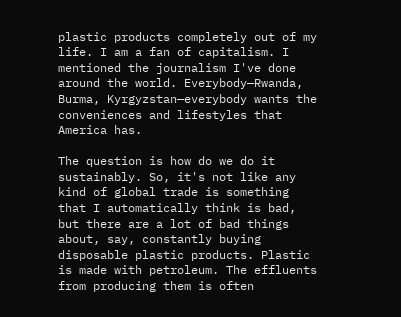plastic products completely out of my life. I am a fan of capitalism. I mentioned the journalism I've done around the world. Everybody—Rwanda, Burma, Kyrgyzstan—everybody wants the conveniences and lifestyles that America has.

The question is how do we do it sustainably. So, it's not like any kind of global trade is something that I automatically think is bad, but there are a lot of bad things about, say, constantly buying disposable plastic products. Plastic is made with petroleum. The effluents from producing them is often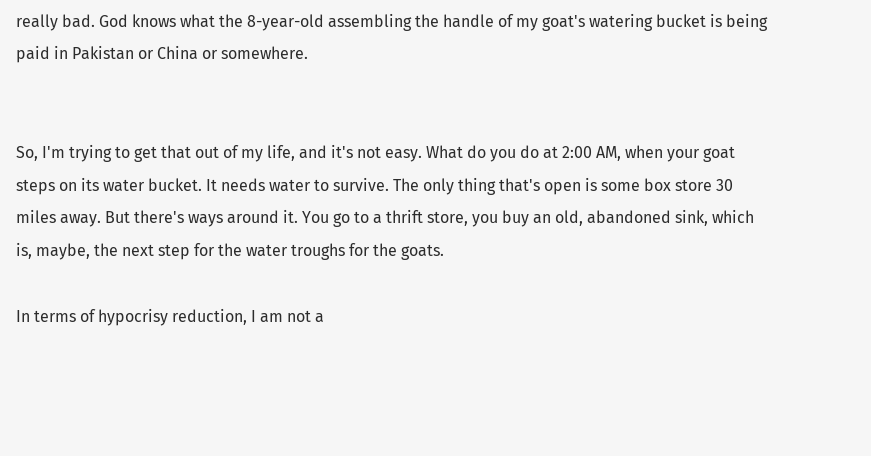really bad. God knows what the 8-year-old assembling the handle of my goat's watering bucket is being paid in Pakistan or China or somewhere.


So, I'm trying to get that out of my life, and it's not easy. What do you do at 2:00 AM, when your goat steps on its water bucket. It needs water to survive. The only thing that's open is some box store 30 miles away. But there's ways around it. You go to a thrift store, you buy an old, abandoned sink, which is, maybe, the next step for the water troughs for the goats.

In terms of hypocrisy reduction, I am not a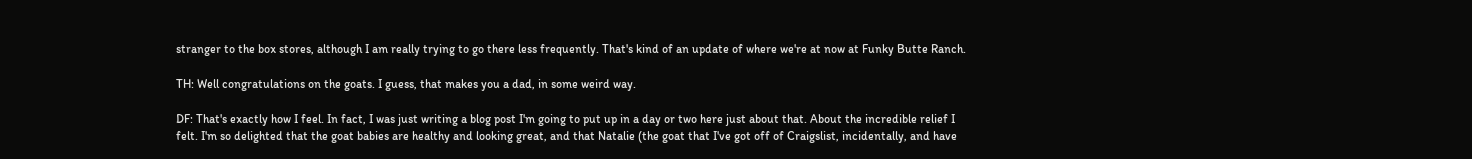stranger to the box stores, although I am really trying to go there less frequently. That's kind of an update of where we're at now at Funky Butte Ranch.

TH: Well congratulations on the goats. I guess, that makes you a dad, in some weird way.

DF: That's exactly how I feel. In fact, I was just writing a blog post I'm going to put up in a day or two here just about that. About the incredible relief I felt. I'm so delighted that the goat babies are healthy and looking great, and that Natalie (the goat that I've got off of Craigslist, incidentally, and have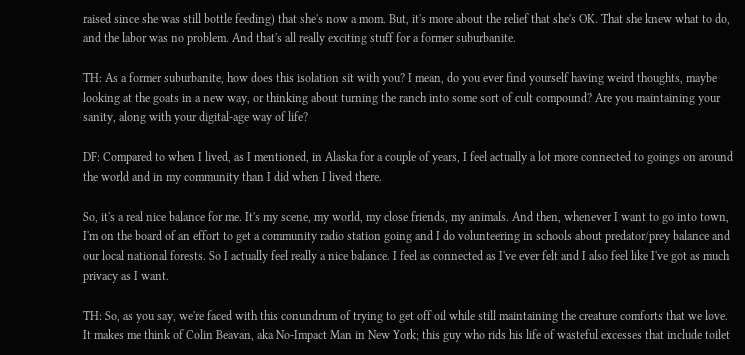raised since she was still bottle feeding) that she's now a mom. But, it's more about the relief that she's OK. That she knew what to do, and the labor was no problem. And that's all really exciting stuff for a former suburbanite.

TH: As a former suburbanite, how does this isolation sit with you? I mean, do you ever find yourself having weird thoughts, maybe looking at the goats in a new way, or thinking about turning the ranch into some sort of cult compound? Are you maintaining your sanity, along with your digital-age way of life?

DF: Compared to when I lived, as I mentioned, in Alaska for a couple of years, I feel actually a lot more connected to goings on around the world and in my community than I did when I lived there.

So, it's a real nice balance for me. It's my scene, my world, my close friends, my animals. And then, whenever I want to go into town, I'm on the board of an effort to get a community radio station going and I do volunteering in schools about predator/prey balance and our local national forests. So I actually feel really a nice balance. I feel as connected as I've ever felt and I also feel like I've got as much privacy as I want.

TH: So, as you say, we're faced with this conundrum of trying to get off oil while still maintaining the creature comforts that we love. It makes me think of Colin Beavan, aka No-Impact Man in New York; this guy who rids his life of wasteful excesses that include toilet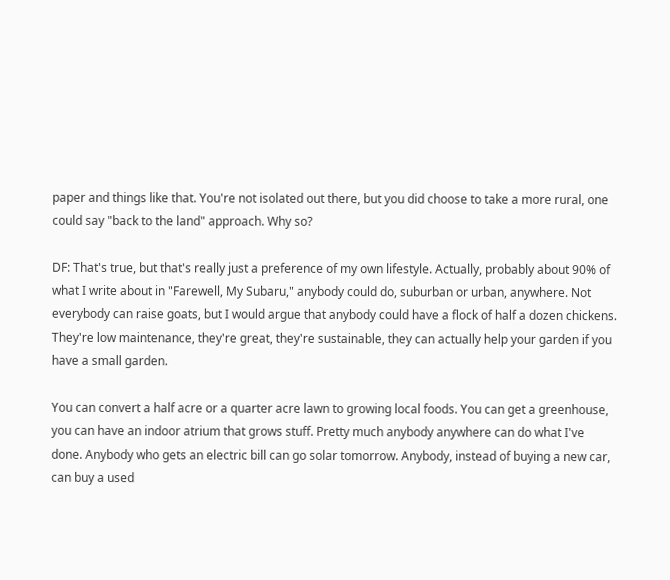paper and things like that. You're not isolated out there, but you did choose to take a more rural, one could say "back to the land" approach. Why so?

DF: That's true, but that's really just a preference of my own lifestyle. Actually, probably about 90% of what I write about in "Farewell, My Subaru," anybody could do, suburban or urban, anywhere. Not everybody can raise goats, but I would argue that anybody could have a flock of half a dozen chickens. They're low maintenance, they're great, they're sustainable, they can actually help your garden if you have a small garden.

You can convert a half acre or a quarter acre lawn to growing local foods. You can get a greenhouse, you can have an indoor atrium that grows stuff. Pretty much anybody anywhere can do what I've done. Anybody who gets an electric bill can go solar tomorrow. Anybody, instead of buying a new car, can buy a used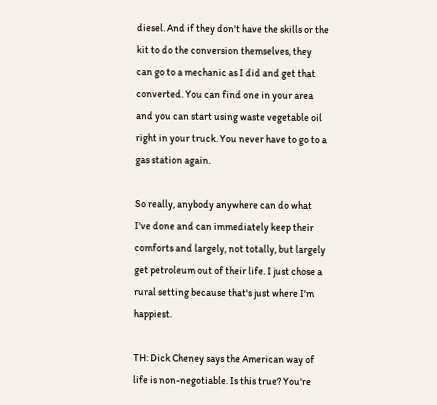diesel. And if they don't have the skills or the kit to do the conversion themselves, they can go to a mechanic as I did and get that converted. You can find one in your area and you can start using waste vegetable oil right in your truck. You never have to go to a gas station again.

So really, anybody anywhere can do what I've done and can immediately keep their comforts and largely, not totally, but largely get petroleum out of their life. I just chose a rural setting because that's just where I'm happiest.

TH: Dick Cheney says the American way of life is non-negotiable. Is this true? You're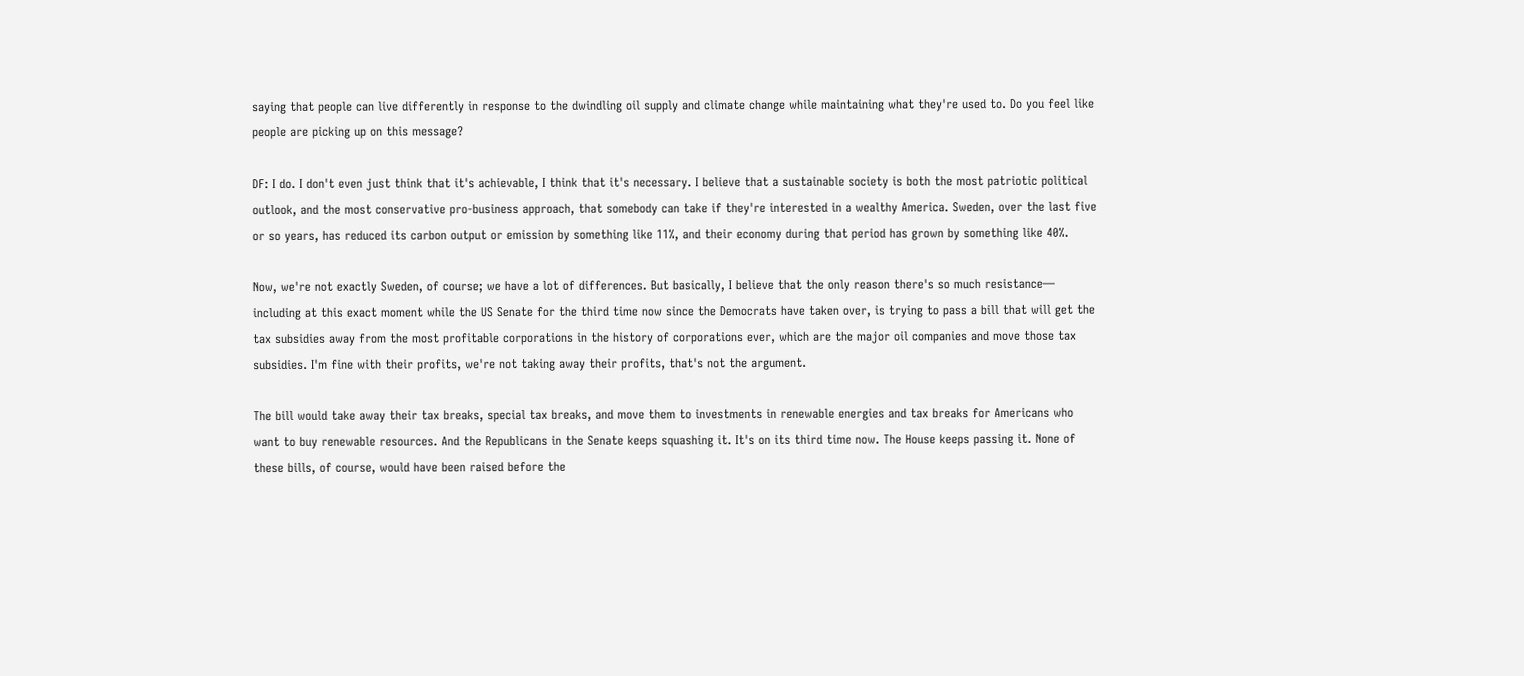saying that people can live differently in response to the dwindling oil supply and climate change while maintaining what they're used to. Do you feel like people are picking up on this message?

DF: I do. I don't even just think that it's achievable, I think that it's necessary. I believe that a sustainable society is both the most patriotic political outlook, and the most conservative pro-business approach, that somebody can take if they're interested in a wealthy America. Sweden, over the last five or so years, has reduced its carbon output or emission by something like 11%, and their economy during that period has grown by something like 40%.

Now, we're not exactly Sweden, of course; we have a lot of differences. But basically, I believe that the only reason there's so much resistance— including at this exact moment while the US Senate for the third time now since the Democrats have taken over, is trying to pass a bill that will get the tax subsidies away from the most profitable corporations in the history of corporations ever, which are the major oil companies and move those tax subsidies. I'm fine with their profits, we're not taking away their profits, that's not the argument.

The bill would take away their tax breaks, special tax breaks, and move them to investments in renewable energies and tax breaks for Americans who want to buy renewable resources. And the Republicans in the Senate keeps squashing it. It's on its third time now. The House keeps passing it. None of these bills, of course, would have been raised before the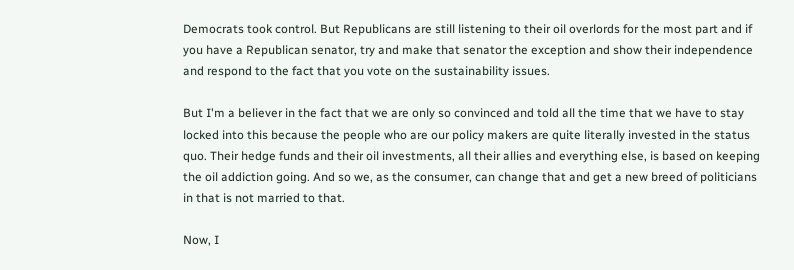Democrats took control. But Republicans are still listening to their oil overlords for the most part and if you have a Republican senator, try and make that senator the exception and show their independence and respond to the fact that you vote on the sustainability issues.

But I'm a believer in the fact that we are only so convinced and told all the time that we have to stay locked into this because the people who are our policy makers are quite literally invested in the status quo. Their hedge funds and their oil investments, all their allies and everything else, is based on keeping the oil addiction going. And so we, as the consumer, can change that and get a new breed of politicians in that is not married to that.

Now, I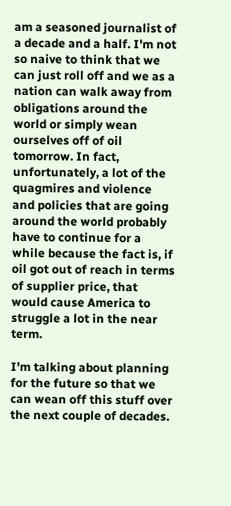am a seasoned journalist of a decade and a half. I'm not so naive to think that we can just roll off and we as a nation can walk away from obligations around the world or simply wean ourselves off of oil tomorrow. In fact, unfortunately, a lot of the quagmires and violence and policies that are going around the world probably have to continue for a while because the fact is, if oil got out of reach in terms of supplier price, that would cause America to struggle a lot in the near term.

I'm talking about planning for the future so that we can wean off this stuff over the next couple of decades.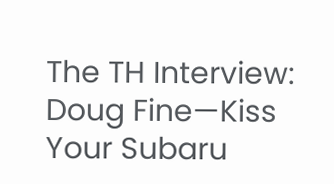The TH Interview: Doug Fine—Kiss Your Subaru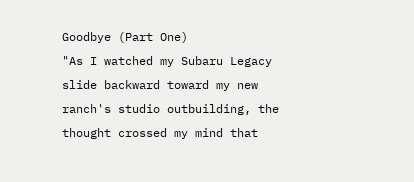Goodbye (Part One)
"As I watched my Subaru Legacy slide backward toward my new ranch's studio outbuilding, the thought crossed my mind that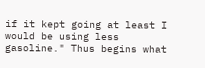if it kept going at least I would be using less gasoline." Thus begins what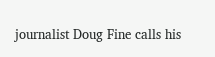journalist Doug Fine calls his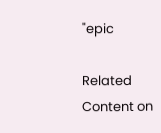"epic

Related Content on